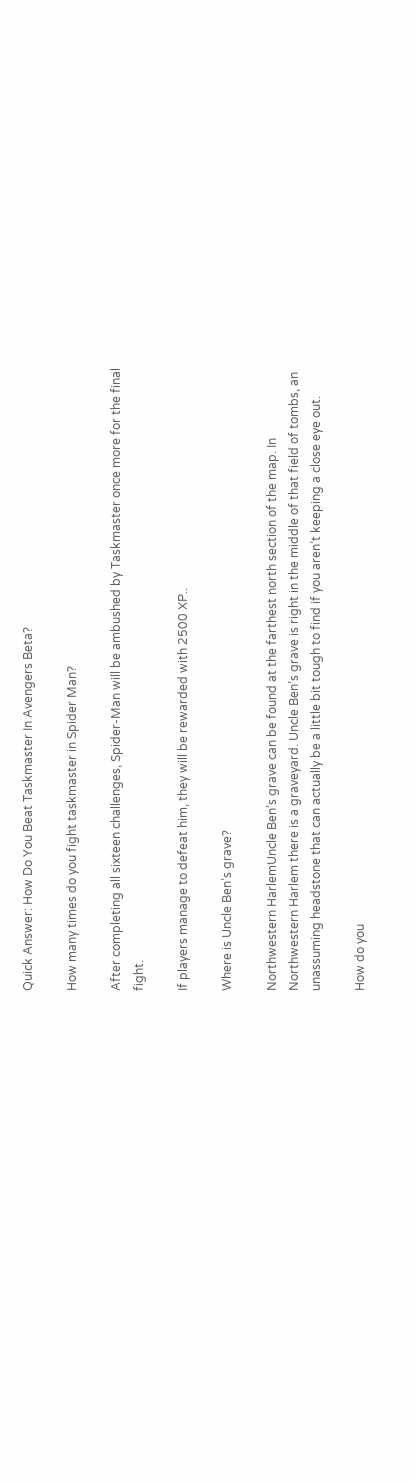Quick Answer: How Do You Beat Taskmaster In Avengers Beta?

How many times do you fight taskmaster in Spider Man?

After completing all sixteen challenges, Spider-Man will be ambushed by Taskmaster once more for the final fight.

If players manage to defeat him, they will be rewarded with 2500 XP..

Where is Uncle Ben’s grave?

Northwestern HarlemUncle Ben’s grave can be found at the farthest north section of the map. In Northwestern Harlem there is a graveyard. Uncle Ben’s grave is right in the middle of that field of tombs, an unassuming headstone that can actually be a little bit tough to find if you aren’t keeping a close eye out.

How do you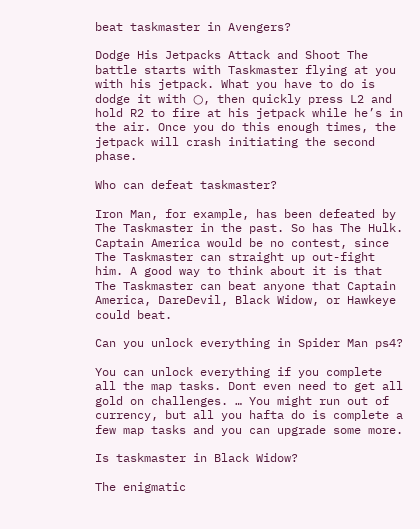beat taskmaster in Avengers?

Dodge His Jetpacks Attack and Shoot The battle starts with Taskmaster flying at you with his jetpack. What you have to do is dodge it with ○, then quickly press L2 and hold R2 to fire at his jetpack while he’s in the air. Once you do this enough times, the jetpack will crash initiating the second phase.

Who can defeat taskmaster?

Iron Man, for example, has been defeated by The Taskmaster in the past. So has The Hulk. Captain America would be no contest, since The Taskmaster can straight up out-fight him. A good way to think about it is that The Taskmaster can beat anyone that Captain America, DareDevil, Black Widow, or Hawkeye could beat.

Can you unlock everything in Spider Man ps4?

You can unlock everything if you complete all the map tasks. Dont even need to get all gold on challenges. … You might run out of currency, but all you hafta do is complete a few map tasks and you can upgrade some more.

Is taskmaster in Black Widow?

The enigmatic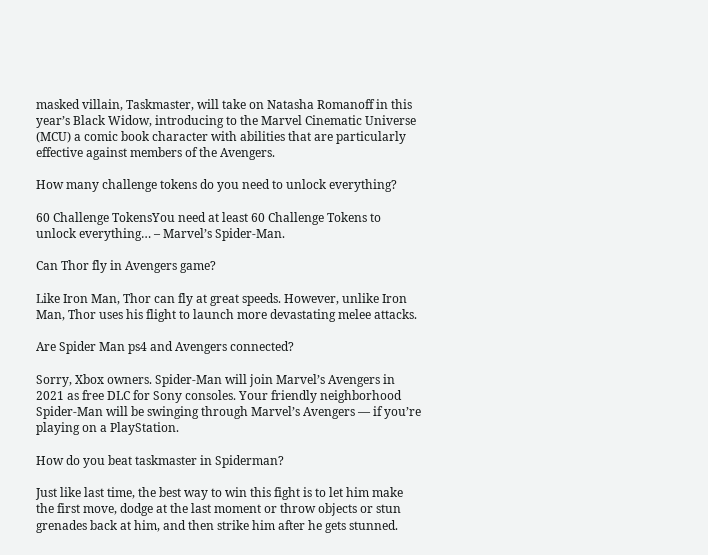masked villain, Taskmaster, will take on Natasha Romanoff in this year’s Black Widow, introducing to the Marvel Cinematic Universe (MCU) a comic book character with abilities that are particularly effective against members of the Avengers.

How many challenge tokens do you need to unlock everything?

60 Challenge TokensYou need at least 60 Challenge Tokens to unlock everything… – Marvel’s Spider-Man.

Can Thor fly in Avengers game?

Like Iron Man, Thor can fly at great speeds. However, unlike Iron Man, Thor uses his flight to launch more devastating melee attacks.

Are Spider Man ps4 and Avengers connected?

Sorry, Xbox owners. Spider-Man will join Marvel’s Avengers in 2021 as free DLC for Sony consoles. Your friendly neighborhood Spider-Man will be swinging through Marvel’s Avengers — if you’re playing on a PlayStation.

How do you beat taskmaster in Spiderman?

Just like last time, the best way to win this fight is to let him make the first move, dodge at the last moment or throw objects or stun grenades back at him, and then strike him after he gets stunned.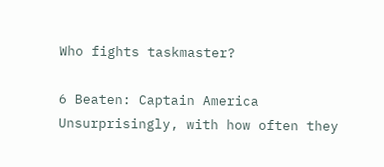Who fights taskmaster?

6 Beaten: Captain America Unsurprisingly, with how often they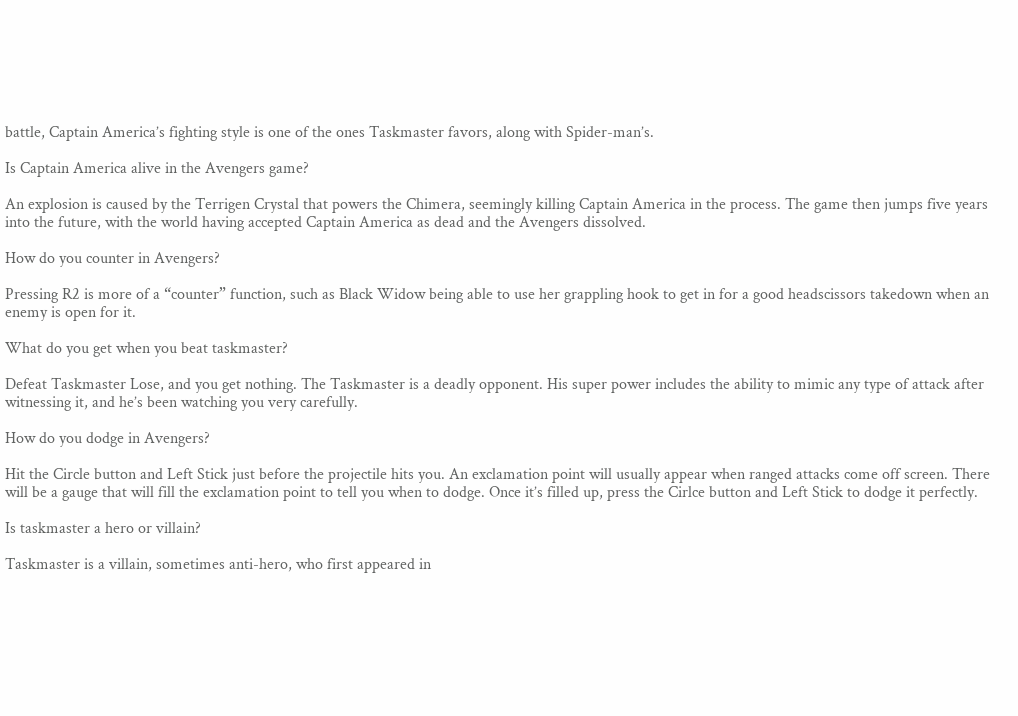battle, Captain America’s fighting style is one of the ones Taskmaster favors, along with Spider-man’s.

Is Captain America alive in the Avengers game?

An explosion is caused by the Terrigen Crystal that powers the Chimera, seemingly killing Captain America in the process. The game then jumps five years into the future, with the world having accepted Captain America as dead and the Avengers dissolved.

How do you counter in Avengers?

Pressing R2 is more of a “counter” function, such as Black Widow being able to use her grappling hook to get in for a good headscissors takedown when an enemy is open for it.

What do you get when you beat taskmaster?

Defeat Taskmaster Lose, and you get nothing. The Taskmaster is a deadly opponent. His super power includes the ability to mimic any type of attack after witnessing it, and he’s been watching you very carefully.

How do you dodge in Avengers?

Hit the Circle button and Left Stick just before the projectile hits you. An exclamation point will usually appear when ranged attacks come off screen. There will be a gauge that will fill the exclamation point to tell you when to dodge. Once it’s filled up, press the Cirlce button and Left Stick to dodge it perfectly.

Is taskmaster a hero or villain?

Taskmaster is a villain, sometimes anti-hero, who first appeared in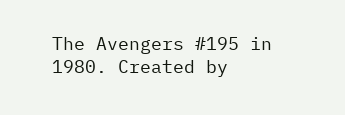The Avengers #195 in 1980. Created by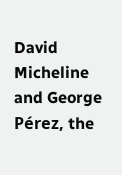David Micheline and George Pérez, the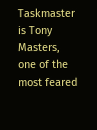Taskmaster is Tony Masters, one of the most feared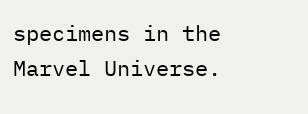specimens in the Marvel Universe.